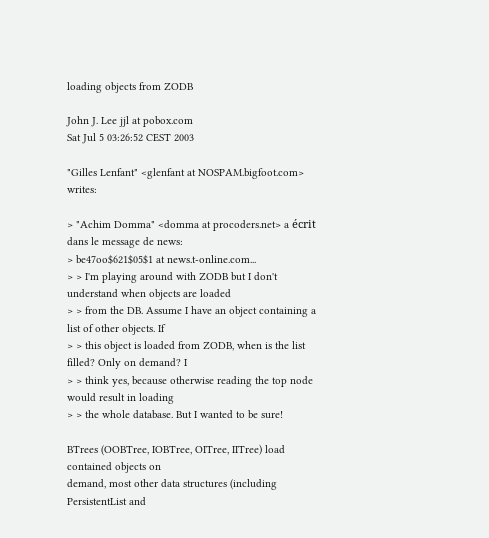loading objects from ZODB

John J. Lee jjl at pobox.com
Sat Jul 5 03:26:52 CEST 2003

"Gilles Lenfant" <glenfant at NOSPAM.bigfoot.com> writes:

> "Achim Domma" <domma at procoders.net> a écrit dans le message de news:
> be47oo$621$05$1 at news.t-online.com...
> > I'm playing around with ZODB but I don't understand when objects are loaded
> > from the DB. Assume I have an object containing a list of other objects. If
> > this object is loaded from ZODB, when is the list filled? Only on demand? I
> > think yes, because otherwise reading the top node would result in loading
> > the whole database. But I wanted to be sure!

BTrees (OOBTree, IOBTree, OITree, IITree) load contained objects on
demand, most other data structures (including PersistentList and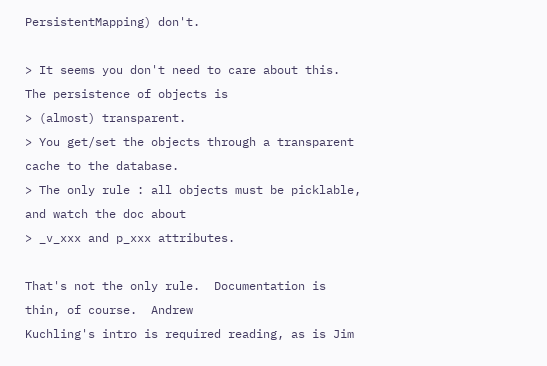PersistentMapping) don't.

> It seems you don't need to care about this. The persistence of objects is
> (almost) transparent.
> You get/set the objects through a transparent cache to the database.
> The only rule : all objects must be picklable, and watch the doc about
> _v_xxx and p_xxx attributes.

That's not the only rule.  Documentation is thin, of course.  Andrew
Kuchling's intro is required reading, as is Jim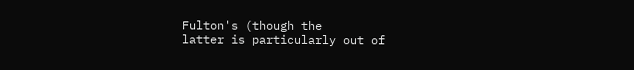Fulton's (though the
latter is particularly out of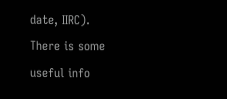date, IIRC).  There is some useful info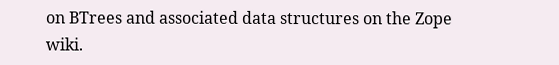on BTrees and associated data structures on the Zope wiki.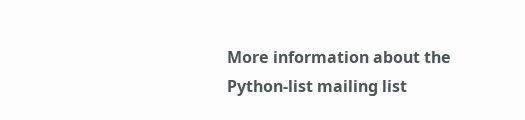More information about the Python-list mailing list